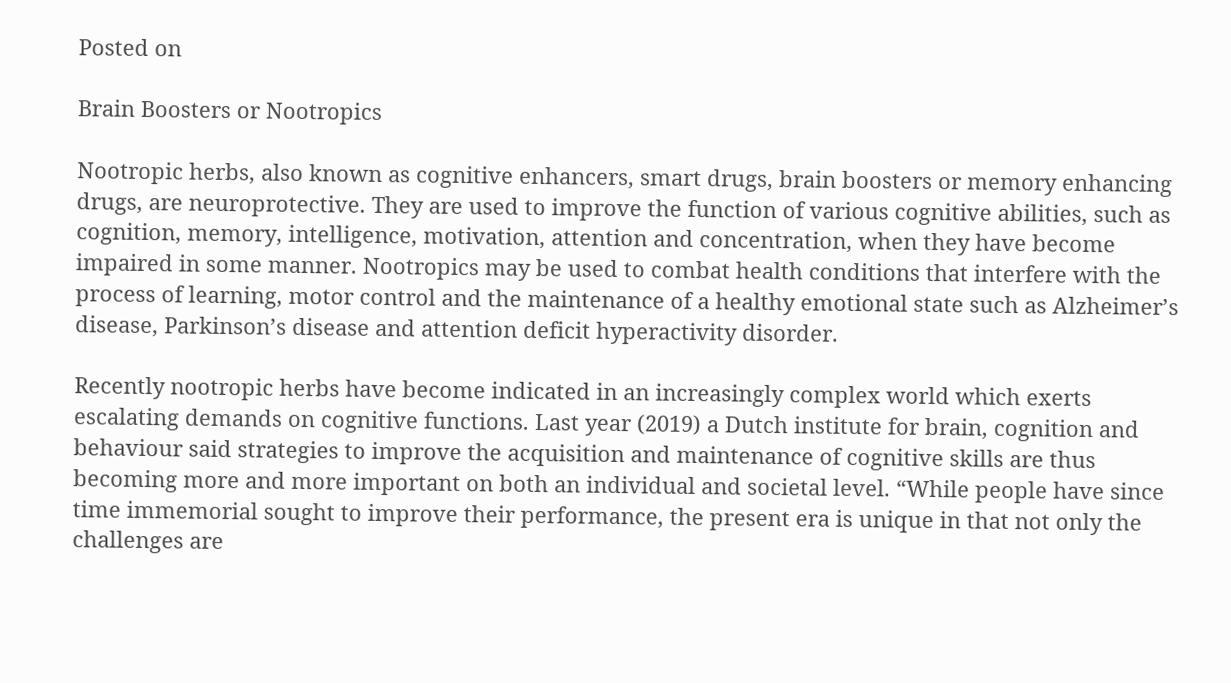Posted on

Brain Boosters or Nootropics

Nootropic herbs, also known as cognitive enhancers, smart drugs, brain boosters or memory enhancing drugs, are neuroprotective. They are used to improve the function of various cognitive abilities, such as cognition, memory, intelligence, motivation, attention and concentration, when they have become impaired in some manner. Nootropics may be used to combat health conditions that interfere with the process of learning, motor control and the maintenance of a healthy emotional state such as Alzheimer’s disease, Parkinson’s disease and attention deficit hyperactivity disorder.

Recently nootropic herbs have become indicated in an increasingly complex world which exerts escalating demands on cognitive functions. Last year (2019) a Dutch institute for brain, cognition and behaviour said strategies to improve the acquisition and maintenance of cognitive skills are thus becoming more and more important on both an individual and societal level. “While people have since time immemorial sought to improve their performance, the present era is unique in that not only the challenges are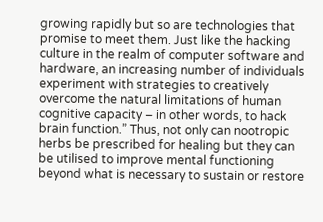growing rapidly but so are technologies that promise to meet them. Just like the hacking culture in the realm of computer software and hardware, an increasing number of individuals experiment with strategies to creatively overcome the natural limitations of human cognitive capacity – in other words, to hack brain function.” Thus, not only can nootropic herbs be prescribed for healing but they can be utilised to improve mental functioning beyond what is necessary to sustain or restore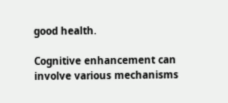good health.

Cognitive enhancement can involve various mechanisms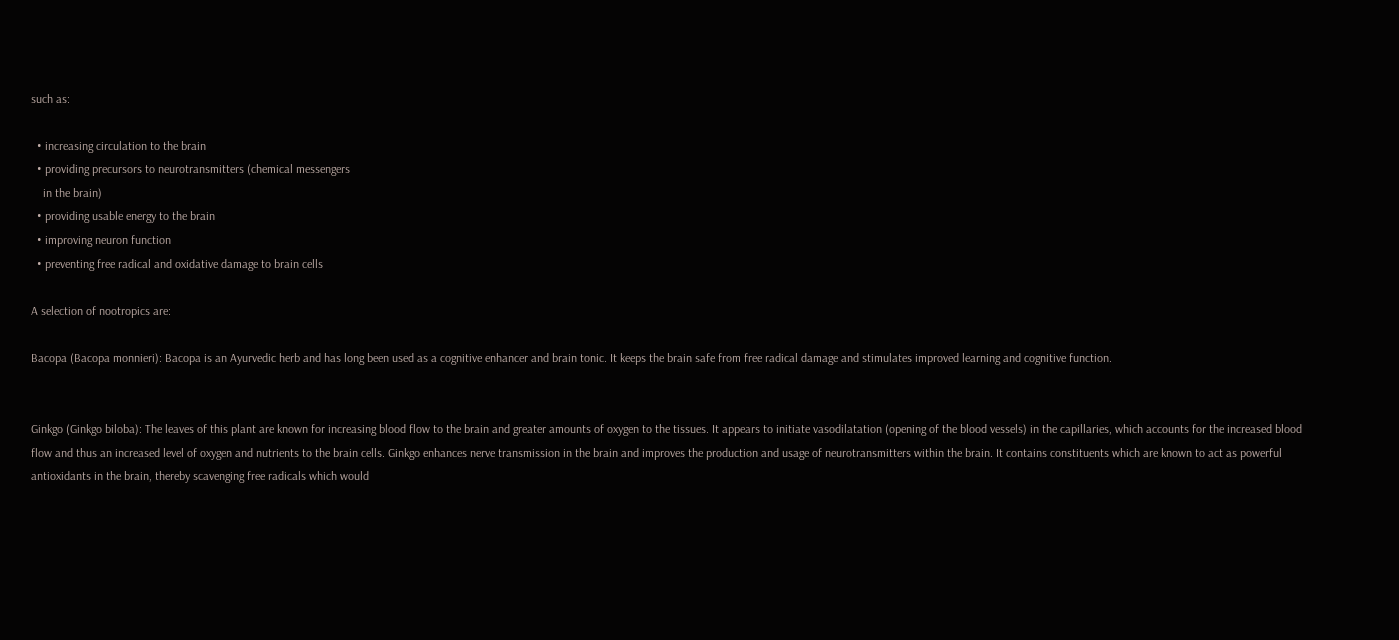such as:

  • increasing circulation to the brain
  • providing precursors to neurotransmitters (chemical messengers
    in the brain)
  • providing usable energy to the brain
  • improving neuron function
  • preventing free radical and oxidative damage to brain cells

A selection of nootropics are:

Bacopa (Bacopa monnieri): Bacopa is an Ayurvedic herb and has long been used as a cognitive enhancer and brain tonic. It keeps the brain safe from free radical damage and stimulates improved learning and cognitive function.


Ginkgo (Ginkgo biloba): The leaves of this plant are known for increasing blood flow to the brain and greater amounts of oxygen to the tissues. It appears to initiate vasodilatation (opening of the blood vessels) in the capillaries, which accounts for the increased blood flow and thus an increased level of oxygen and nutrients to the brain cells. Ginkgo enhances nerve transmission in the brain and improves the production and usage of neurotransmitters within the brain. It contains constituents which are known to act as powerful antioxidants in the brain, thereby scavenging free radicals which would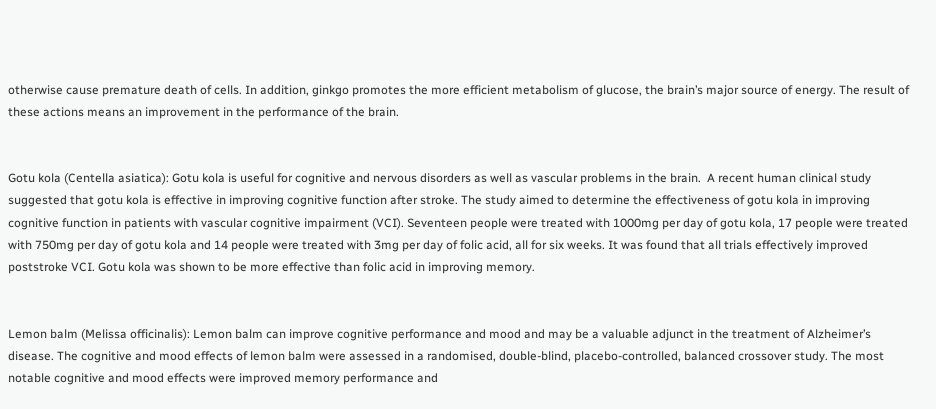otherwise cause premature death of cells. In addition, ginkgo promotes the more efficient metabolism of glucose, the brain’s major source of energy. The result of these actions means an improvement in the performance of the brain.


Gotu kola (Centella asiatica): Gotu kola is useful for cognitive and nervous disorders as well as vascular problems in the brain.  A recent human clinical study suggested that gotu kola is effective in improving cognitive function after stroke. The study aimed to determine the effectiveness of gotu kola in improving cognitive function in patients with vascular cognitive impairment (VCI). Seventeen people were treated with 1000mg per day of gotu kola, 17 people were treated with 750mg per day of gotu kola and 14 people were treated with 3mg per day of folic acid, all for six weeks. It was found that all trials effectively improved poststroke VCI. Gotu kola was shown to be more effective than folic acid in improving memory.


Lemon balm (Melissa officinalis): Lemon balm can improve cognitive performance and mood and may be a valuable adjunct in the treatment of Alzheimer’s disease. The cognitive and mood effects of lemon balm were assessed in a randomised, double-blind, placebo-controlled, balanced crossover study. The most notable cognitive and mood effects were improved memory performance and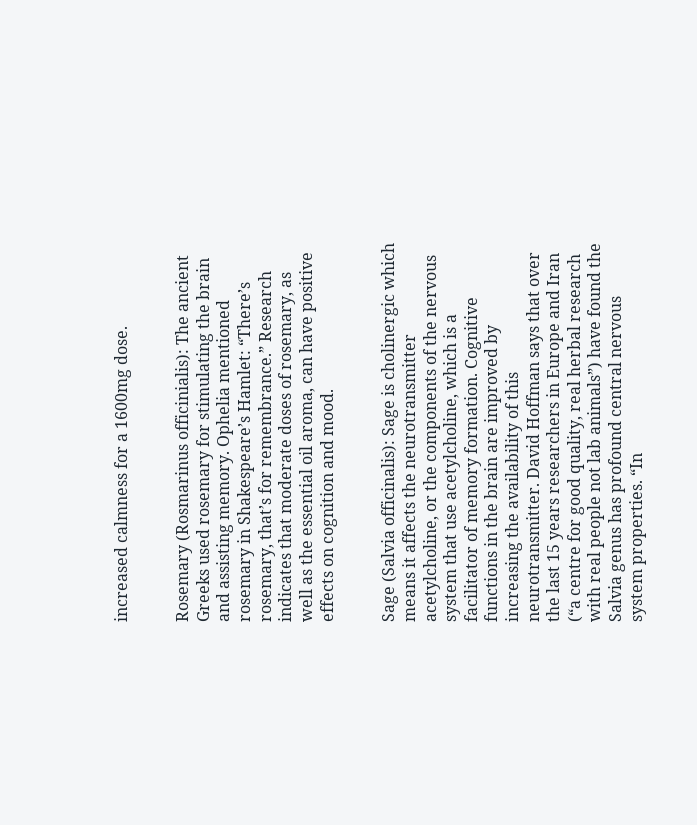increased calmness for a 1600mg dose.


Rosemary (Rosmarinus officinialis): The ancient Greeks used rosemary for stimulating the brain and assisting memory. Ophelia mentioned rosemary in Shakespeare’s Hamlet: “There’s rosemary, that’s for remembrance.” Research indicates that moderate doses of rosemary, as well as the essential oil aroma, can have positive effects on cognition and mood.


Sage (Salvia officinalis): Sage is cholinergic which means it affects the neurotransmitter acetylcholine, or the components of the nervous system that use acetylcholine, which is a facilitator of memory formation. Cognitive functions in the brain are improved by increasing the availability of this neurotransmitter. David Hoffman says that over the last 15 years researchers in Europe and Iran (“a centre for good quality, real herbal research with real people not lab animals”) have found the Salvia genus has profound central nervous system properties. “In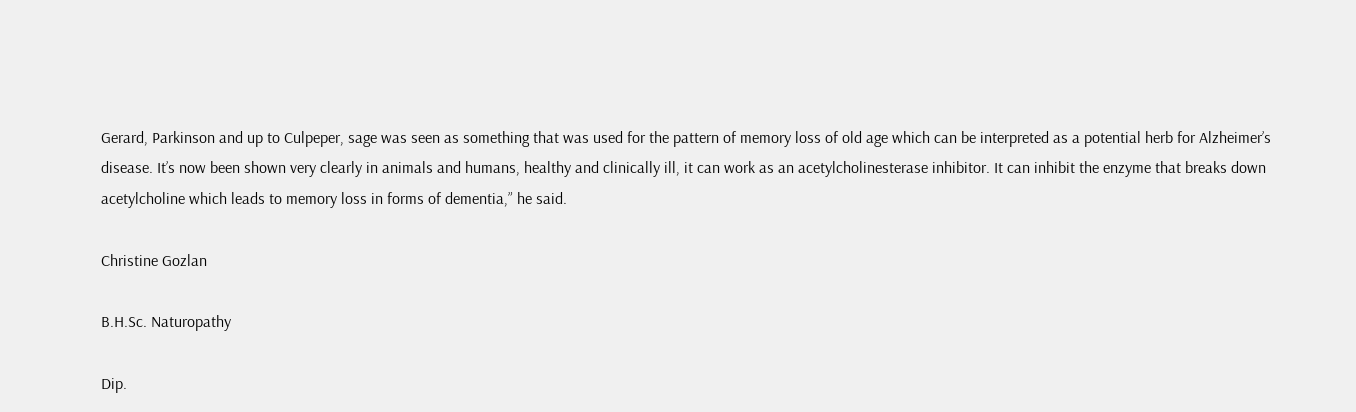Gerard, Parkinson and up to Culpeper, sage was seen as something that was used for the pattern of memory loss of old age which can be interpreted as a potential herb for Alzheimer’s disease. It’s now been shown very clearly in animals and humans, healthy and clinically ill, it can work as an acetylcholinesterase inhibitor. It can inhibit the enzyme that breaks down acetylcholine which leads to memory loss in forms of dementia,” he said.

Christine Gozlan

B.H.Sc. Naturopathy

Dip.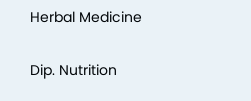Herbal Medicine

Dip. Nutrition